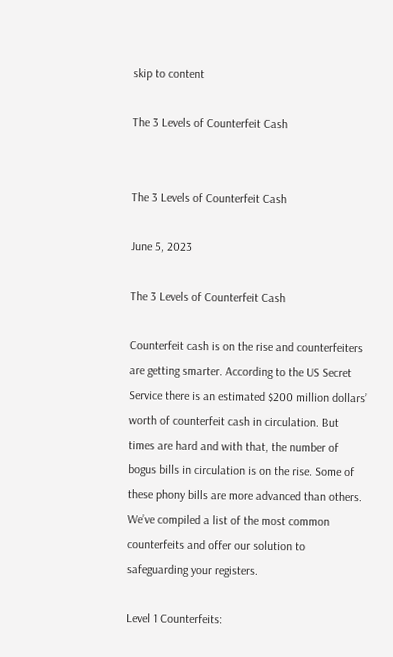skip to content

The 3 Levels of Counterfeit Cash


The 3 Levels of Counterfeit Cash

June 5, 2023

The 3 Levels of Counterfeit Cash

Counterfeit cash is on the rise and counterfeiters are getting smarter. According to the US Secret Service there is an estimated $200 million dollars’ worth of counterfeit cash in circulation. But times are hard and with that, the number of bogus bills in circulation is on the rise. Some of these phony bills are more advanced than others. We’ve compiled a list of the most common counterfeits and offer our solution to safeguarding your registers.

Level 1 Counterfeits: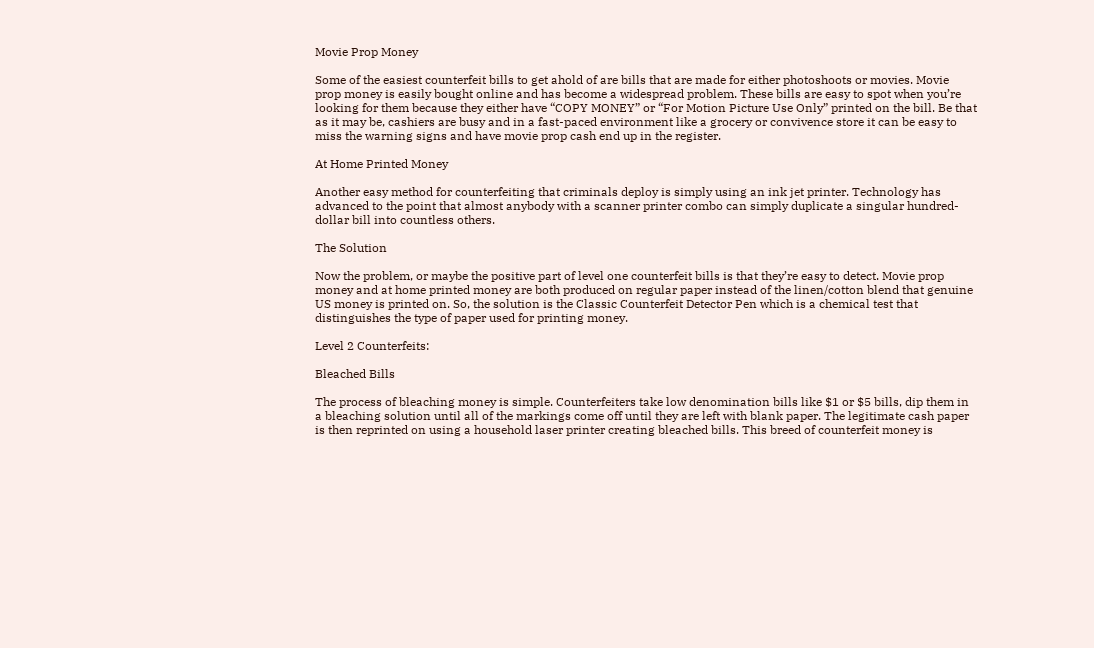Movie Prop Money

Some of the easiest counterfeit bills to get ahold of are bills that are made for either photoshoots or movies. Movie prop money is easily bought online and has become a widespread problem. These bills are easy to spot when you’re looking for them because they either have “COPY MONEY” or “For Motion Picture Use Only” printed on the bill. Be that as it may be, cashiers are busy and in a fast-paced environment like a grocery or convivence store it can be easy to miss the warning signs and have movie prop cash end up in the register.

At Home Printed Money

Another easy method for counterfeiting that criminals deploy is simply using an ink jet printer. Technology has advanced to the point that almost anybody with a scanner printer combo can simply duplicate a singular hundred-dollar bill into countless others.

The Solution

Now the problem, or maybe the positive part of level one counterfeit bills is that they’re easy to detect. Movie prop money and at home printed money are both produced on regular paper instead of the linen/cotton blend that genuine US money is printed on. So, the solution is the Classic Counterfeit Detector Pen which is a chemical test that distinguishes the type of paper used for printing money.

Level 2 Counterfeits:

Bleached Bills

The process of bleaching money is simple. Counterfeiters take low denomination bills like $1 or $5 bills, dip them in a bleaching solution until all of the markings come off until they are left with blank paper. The legitimate cash paper is then reprinted on using a household laser printer creating bleached bills. This breed of counterfeit money is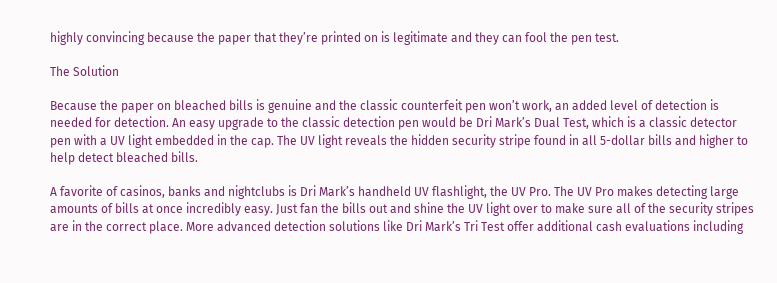highly convincing because the paper that they’re printed on is legitimate and they can fool the pen test.

The Solution

Because the paper on bleached bills is genuine and the classic counterfeit pen won’t work, an added level of detection is needed for detection. An easy upgrade to the classic detection pen would be Dri Mark’s Dual Test, which is a classic detector pen with a UV light embedded in the cap. The UV light reveals the hidden security stripe found in all 5-dollar bills and higher to help detect bleached bills.

A favorite of casinos, banks and nightclubs is Dri Mark’s handheld UV flashlight, the UV Pro. The UV Pro makes detecting large amounts of bills at once incredibly easy. Just fan the bills out and shine the UV light over to make sure all of the security stripes are in the correct place. More advanced detection solutions like Dri Mark’s Tri Test offer additional cash evaluations including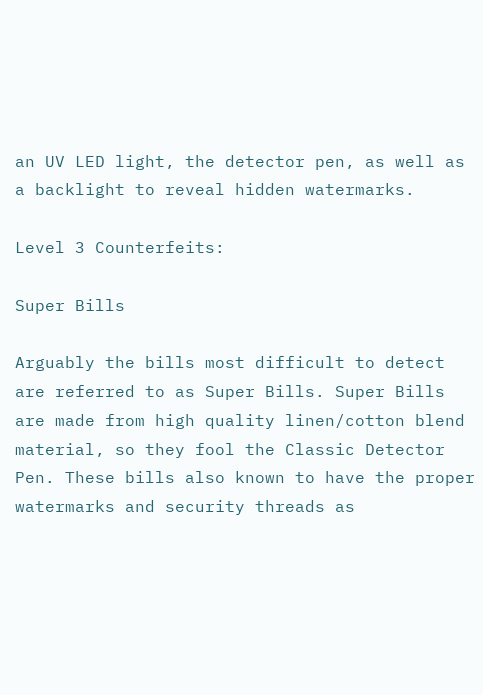an UV LED light, the detector pen, as well as a backlight to reveal hidden watermarks.

Level 3 Counterfeits:

Super Bills

Arguably the bills most difficult to detect are referred to as Super Bills. Super Bills are made from high quality linen/cotton blend material, so they fool the Classic Detector Pen. These bills also known to have the proper watermarks and security threads as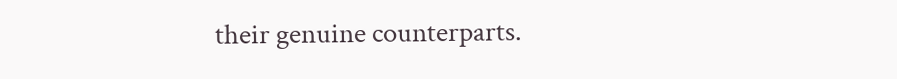their genuine counterparts.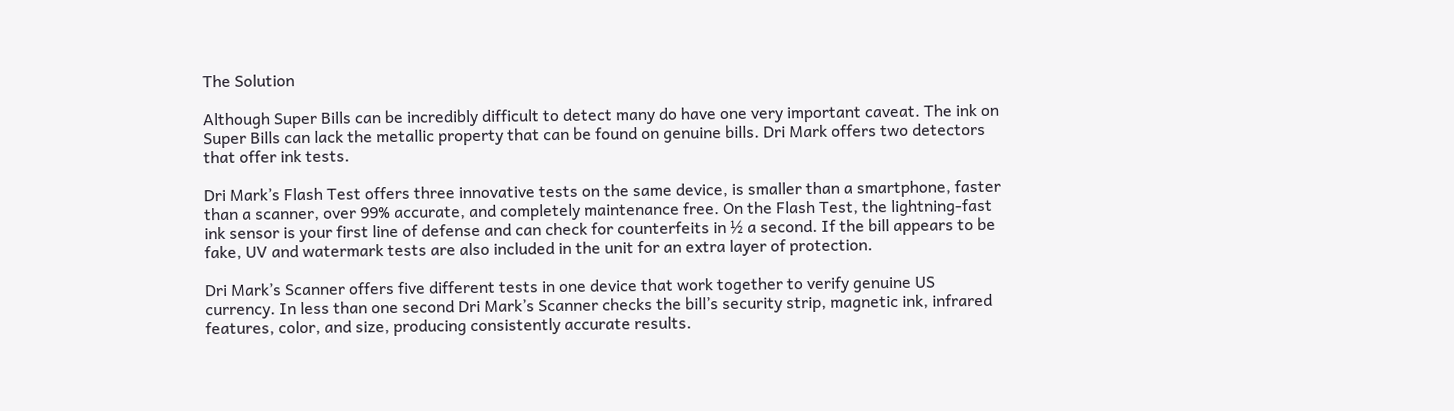The Solution

Although Super Bills can be incredibly difficult to detect many do have one very important caveat. The ink on Super Bills can lack the metallic property that can be found on genuine bills. Dri Mark offers two detectors that offer ink tests.

Dri Mark’s Flash Test offers three innovative tests on the same device, is smaller than a smartphone, faster than a scanner, over 99% accurate, and completely maintenance free. On the Flash Test, the lightning-fast ink sensor is your first line of defense and can check for counterfeits in ½ a second. If the bill appears to be fake, UV and watermark tests are also included in the unit for an extra layer of protection.

Dri Mark’s Scanner offers five different tests in one device that work together to verify genuine US currency. In less than one second Dri Mark’s Scanner checks the bill’s security strip, magnetic ink, infrared features, color, and size, producing consistently accurate results.